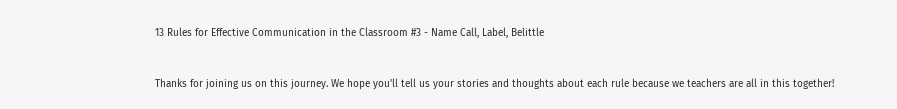13 Rules for Effective Communication in the Classroom #3 - Name Call, Label, Belittle


Thanks for joining us on this journey. We hope you'll tell us your stories and thoughts about each rule because we teachers are all in this together!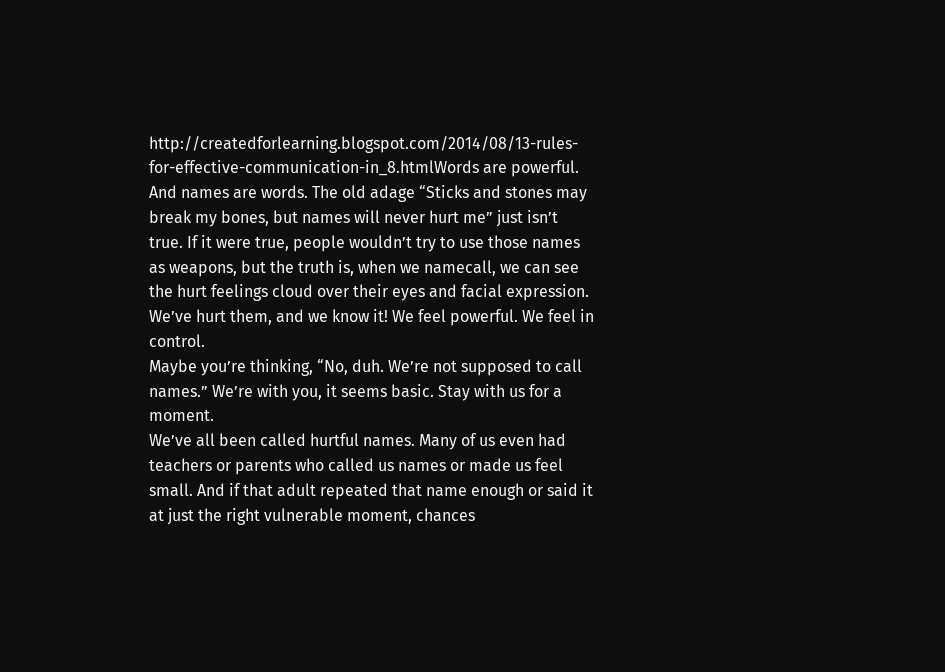http://createdforlearning.blogspot.com/2014/08/13-rules-for-effective-communication-in_8.htmlWords are powerful. And names are words. The old adage “Sticks and stones may break my bones, but names will never hurt me” just isn’t true. If it were true, people wouldn’t try to use those names as weapons, but the truth is, when we namecall, we can see the hurt feelings cloud over their eyes and facial expression. We’ve hurt them, and we know it! We feel powerful. We feel in control.
Maybe you’re thinking, “No, duh. We’re not supposed to call names.” We’re with you, it seems basic. Stay with us for a moment.
We’ve all been called hurtful names. Many of us even had teachers or parents who called us names or made us feel small. And if that adult repeated that name enough or said it at just the right vulnerable moment, chances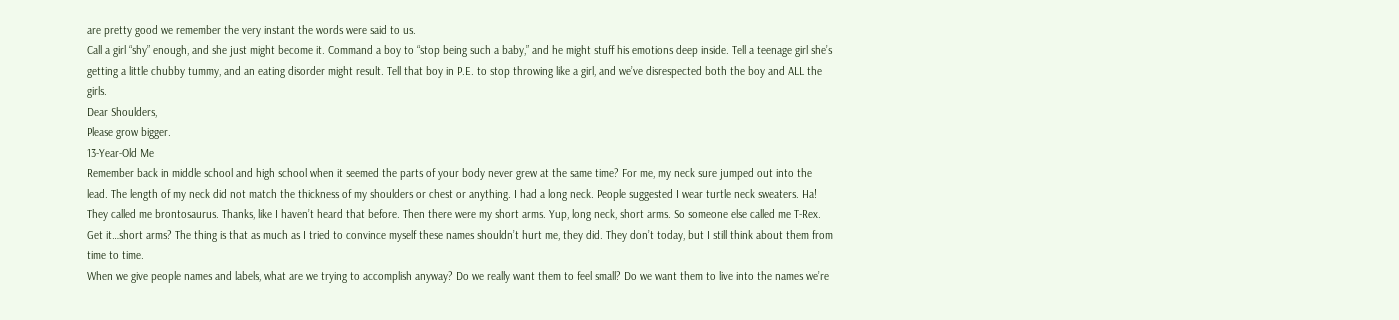are pretty good we remember the very instant the words were said to us.
Call a girl “shy” enough, and she just might become it. Command a boy to “stop being such a baby,” and he might stuff his emotions deep inside. Tell a teenage girl she’s getting a little chubby tummy, and an eating disorder might result. Tell that boy in P.E. to stop throwing like a girl, and we’ve disrespected both the boy and ALL the girls.
Dear Shoulders,
Please grow bigger.
13-Year-Old Me
Remember back in middle school and high school when it seemed the parts of your body never grew at the same time? For me, my neck sure jumped out into the lead. The length of my neck did not match the thickness of my shoulders or chest or anything. I had a long neck. People suggested I wear turtle neck sweaters. Ha! They called me brontosaurus. Thanks, like I haven’t heard that before. Then there were my short arms. Yup, long neck, short arms. So someone else called me T-Rex. Get it…short arms? The thing is that as much as I tried to convince myself these names shouldn’t hurt me, they did. They don’t today, but I still think about them from time to time.
When we give people names and labels, what are we trying to accomplish anyway? Do we really want them to feel small? Do we want them to live into the names we’re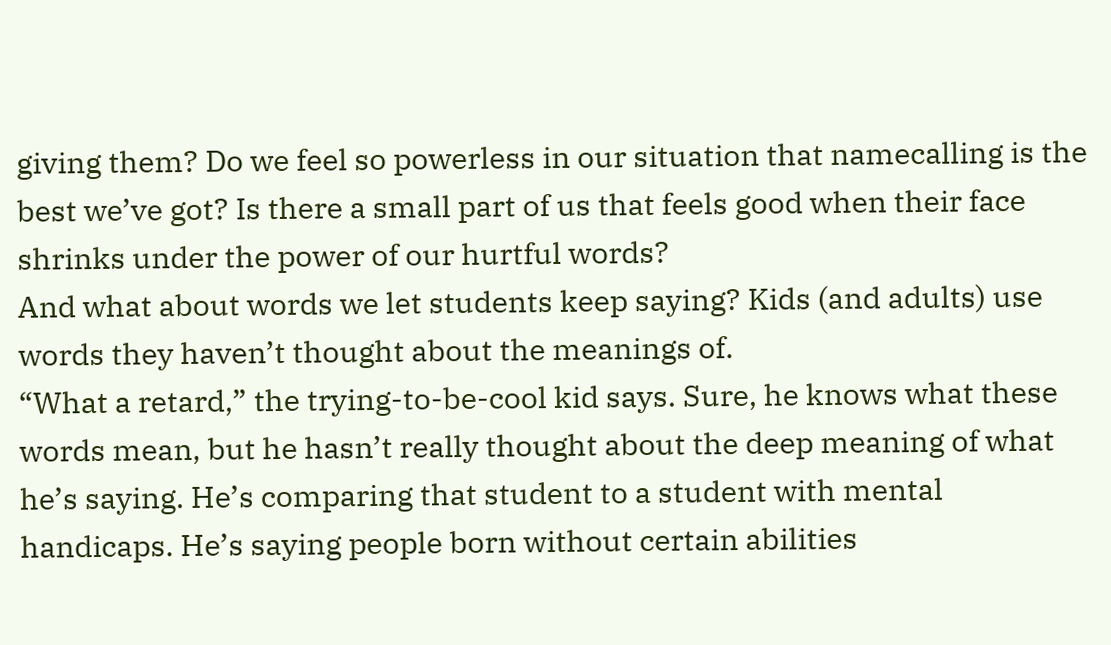giving them? Do we feel so powerless in our situation that namecalling is the best we’ve got? Is there a small part of us that feels good when their face shrinks under the power of our hurtful words?
And what about words we let students keep saying? Kids (and adults) use words they haven’t thought about the meanings of.
“What a retard,” the trying-to-be-cool kid says. Sure, he knows what these words mean, but he hasn’t really thought about the deep meaning of what he’s saying. He’s comparing that student to a student with mental handicaps. He’s saying people born without certain abilities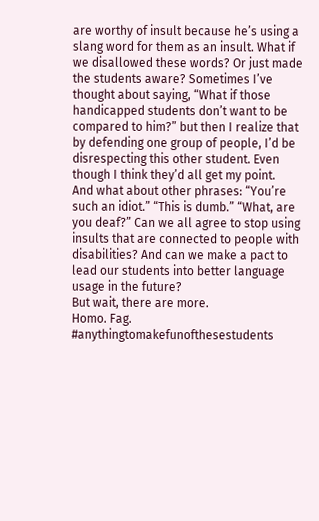are worthy of insult because he’s using a slang word for them as an insult. What if we disallowed these words? Or just made the students aware? Sometimes I’ve thought about saying, “What if those handicapped students don’t want to be compared to him?” but then I realize that by defending one group of people, I’d be disrespecting this other student. Even though I think they’d all get my point.
And what about other phrases: “You’re such an idiot.” “This is dumb.” “What, are you deaf?” Can we all agree to stop using insults that are connected to people with disabilities? And can we make a pact to lead our students into better language usage in the future?
But wait, there are more.
Homo. Fag. #anythingtomakefunofthesestudents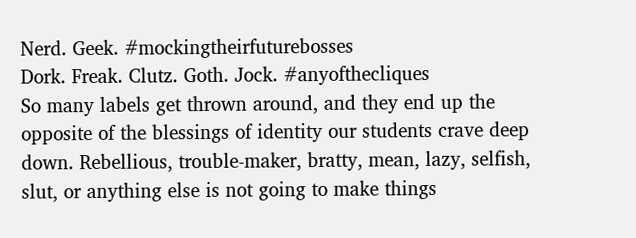Nerd. Geek. #mockingtheirfuturebosses
Dork. Freak. Clutz. Goth. Jock. #anyofthecliques
So many labels get thrown around, and they end up the opposite of the blessings of identity our students crave deep down. Rebellious, trouble-maker, bratty, mean, lazy, selfish, slut, or anything else is not going to make things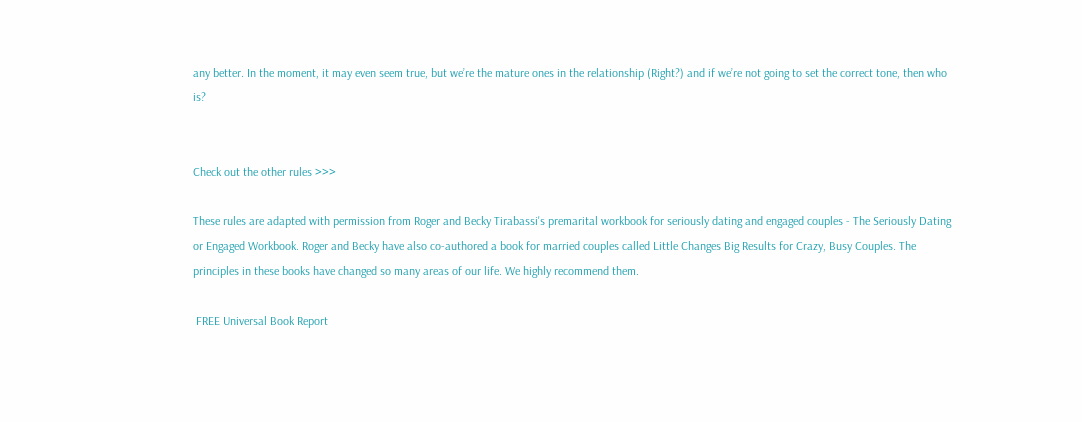any better. In the moment, it may even seem true, but we’re the mature ones in the relationship (Right?) and if we’re not going to set the correct tone, then who is?


Check out the other rules >>>

These rules are adapted with permission from Roger and Becky Tirabassi's premarital workbook for seriously dating and engaged couples - The Seriously Dating or Engaged Workbook. Roger and Becky have also co-authored a book for married couples called Little Changes Big Results for Crazy, Busy Couples. The principles in these books have changed so many areas of our life. We highly recommend them.

 FREE Universal Book Report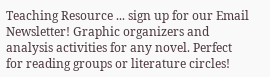Teaching Resource ... sign up for our Email Newsletter! Graphic organizers and analysis activities for any novel. Perfect for reading groups or literature circles!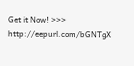Get it Now! >>> http://eepurl.com/bGNTgX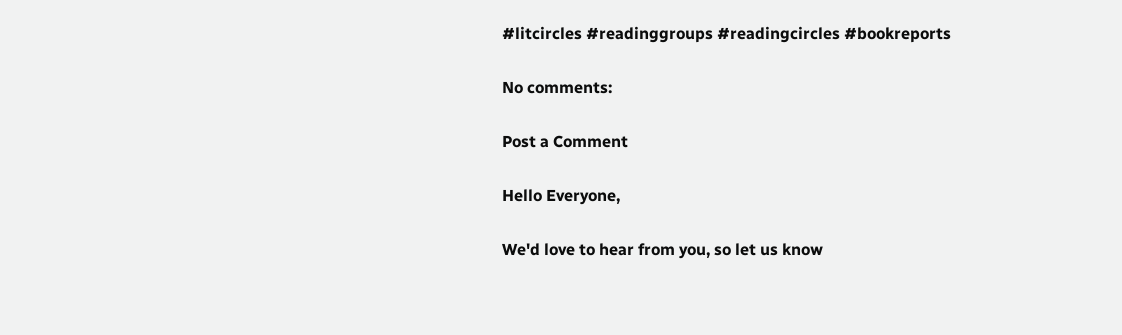#litcircles #readinggroups #readingcircles #bookreports

No comments:

Post a Comment

Hello Everyone,

We'd love to hear from you, so let us know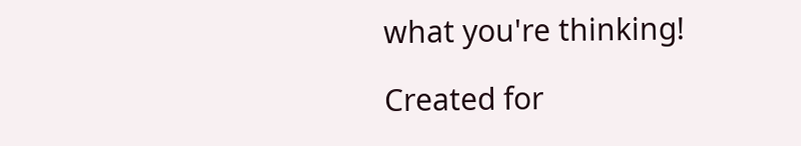what you're thinking!

Created for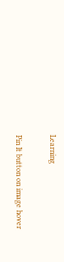Learning

Pin It button on image hover